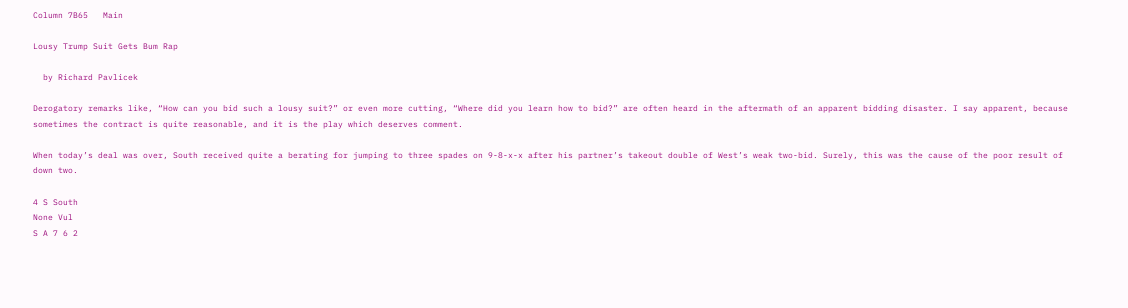Column 7B65   Main

Lousy Trump Suit Gets Bum Rap

  by Richard Pavlicek

Derogatory remarks like, “How can you bid such a lousy suit?” or even more cutting, “Where did you learn how to bid?” are often heard in the aftermath of an apparent bidding disaster. I say apparent, because sometimes the contract is quite reasonable, and it is the play which deserves comment.

When today’s deal was over, South received quite a berating for jumping to three spades on 9-8-x-x after his partner’s takeout double of West’s weak two-bid. Surely, this was the cause of the poor result of down two.

4 S South
None Vul
S A 7 6 2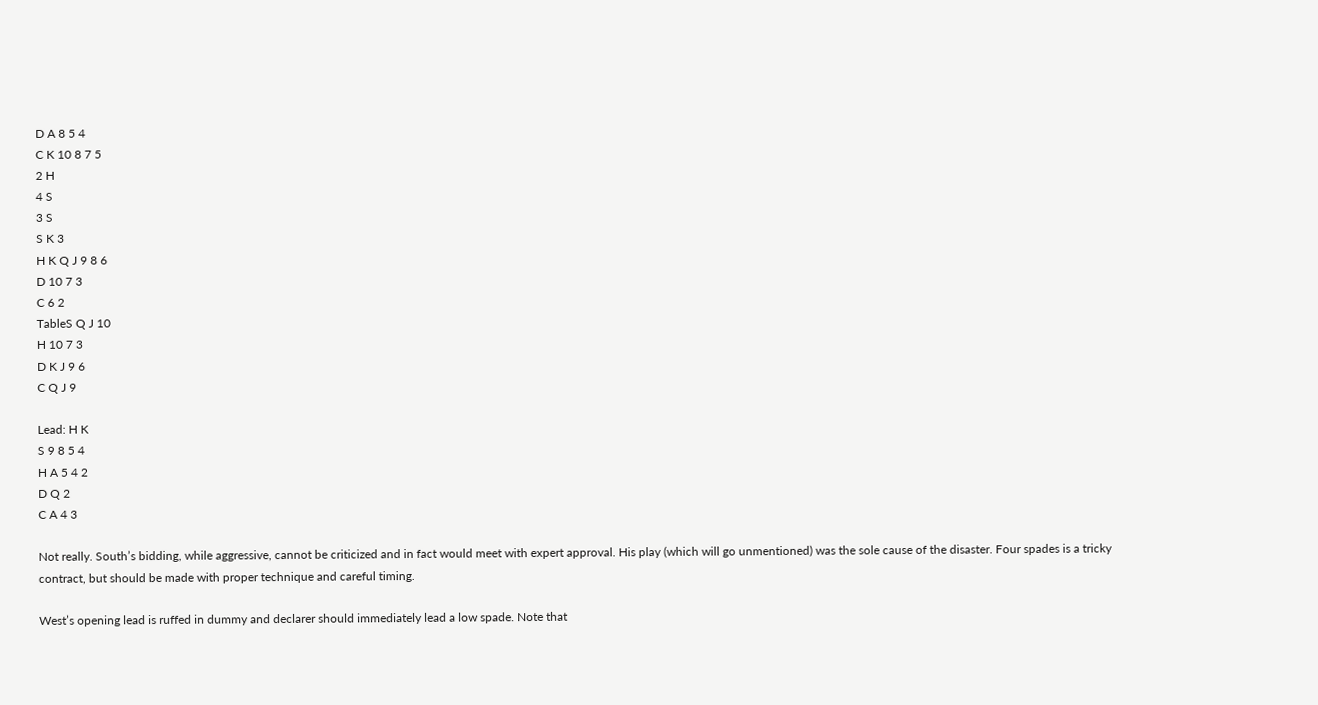D A 8 5 4
C K 10 8 7 5
2 H
4 S
3 S
S K 3
H K Q J 9 8 6
D 10 7 3
C 6 2
TableS Q J 10
H 10 7 3
D K J 9 6
C Q J 9

Lead: H K
S 9 8 5 4
H A 5 4 2
D Q 2
C A 4 3

Not really. South’s bidding, while aggressive, cannot be criticized and in fact would meet with expert approval. His play (which will go unmentioned) was the sole cause of the disaster. Four spades is a tricky contract, but should be made with proper technique and careful timing.

West’s opening lead is ruffed in dummy and declarer should immediately lead a low spade. Note that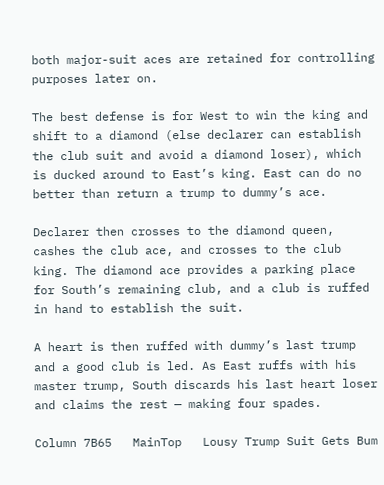both major-suit aces are retained for controlling purposes later on.

The best defense is for West to win the king and shift to a diamond (else declarer can establish the club suit and avoid a diamond loser), which is ducked around to East’s king. East can do no better than return a trump to dummy’s ace.

Declarer then crosses to the diamond queen, cashes the club ace, and crosses to the club king. The diamond ace provides a parking place for South’s remaining club, and a club is ruffed in hand to establish the suit.

A heart is then ruffed with dummy’s last trump and a good club is led. As East ruffs with his master trump, South discards his last heart loser and claims the rest — making four spades.

Column 7B65   MainTop   Lousy Trump Suit Gets Bum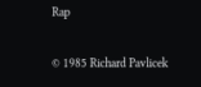Rap

© 1985 Richard Pavlicek